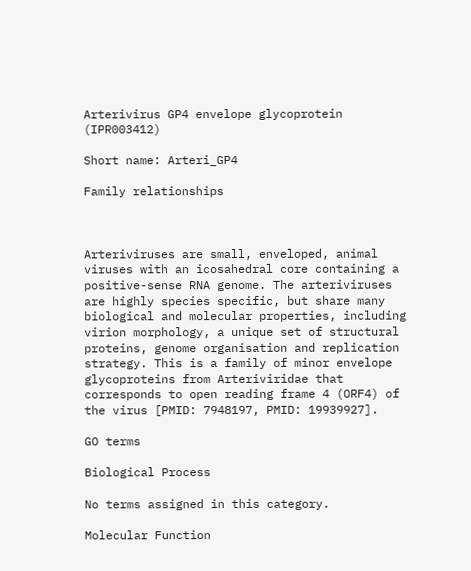Arterivirus GP4 envelope glycoprotein (IPR003412)

Short name: Arteri_GP4

Family relationships



Arteriviruses are small, enveloped, animal viruses with an icosahedral core containing a positive-sense RNA genome. The arteriviruses are highly species specific, but share many biological and molecular properties, including virion morphology, a unique set of structural proteins, genome organisation and replication strategy. This is a family of minor envelope glycoproteins from Arteriviridae that corresponds to open reading frame 4 (ORF4) of the virus [PMID: 7948197, PMID: 19939927].

GO terms

Biological Process

No terms assigned in this category.

Molecular Function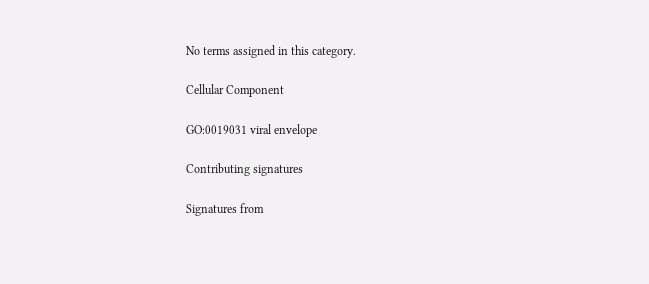No terms assigned in this category.

Cellular Component

GO:0019031 viral envelope

Contributing signatures

Signatures from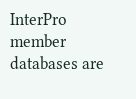InterPro member databases are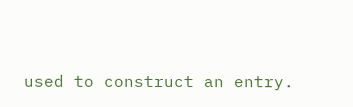used to construct an entry.